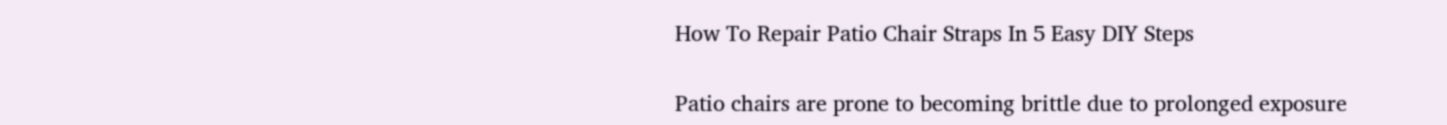How To Repair Patio Chair Straps In 5 Easy DIY Steps

Patio chairs are prone to becoming brittle due to prolonged exposure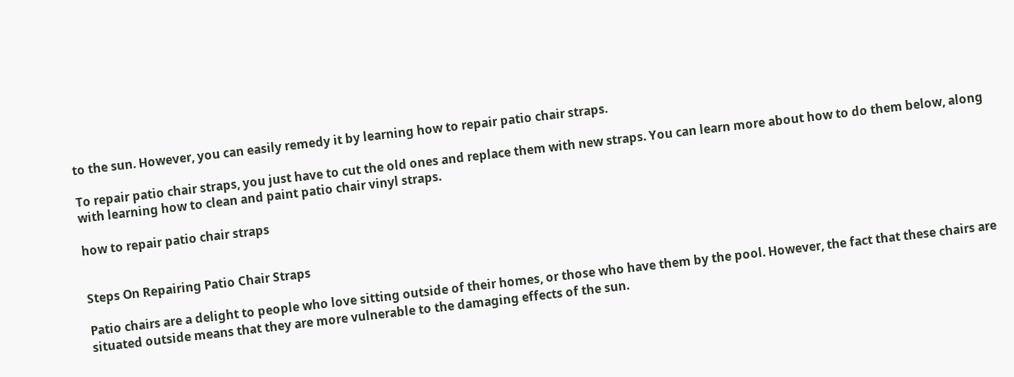to the sun. However, you can easily remedy it by learning how to repair patio chair straps.

To repair patio chair straps, you just have to cut the old ones and replace them with new straps. You can learn more about how to do them below, along with learning how to clean and paint patio chair vinyl straps.

how to repair patio chair straps


Steps On Repairing Patio Chair Straps

Patio chairs are a delight to people who love sitting outside of their homes, or those who have them by the pool. However, the fact that these chairs are situated outside means that they are more vulnerable to the damaging effects of the sun.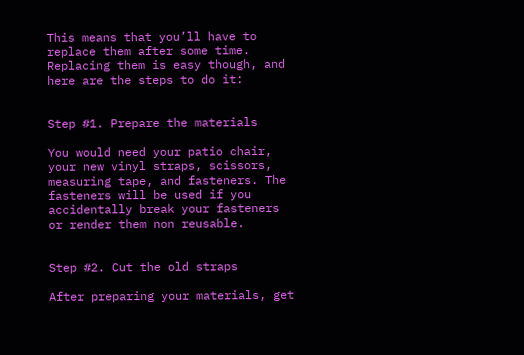This means that you’ll have to replace them after some time. Replacing them is easy though, and here are the steps to do it:


Step #1. Prepare the materials

You would need your patio chair, your new vinyl straps, scissors, measuring tape, and fasteners. The fasteners will be used if you accidentally break your fasteners or render them non reusable.


Step #2. Cut the old straps

After preparing your materials, get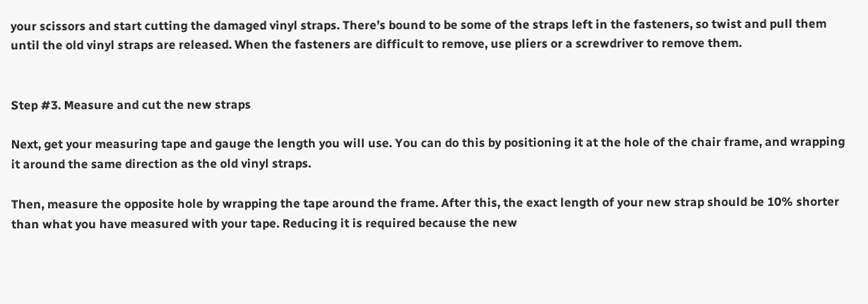your scissors and start cutting the damaged vinyl straps. There’s bound to be some of the straps left in the fasteners, so twist and pull them until the old vinyl straps are released. When the fasteners are difficult to remove, use pliers or a screwdriver to remove them.


Step #3. Measure and cut the new straps

Next, get your measuring tape and gauge the length you will use. You can do this by positioning it at the hole of the chair frame, and wrapping it around the same direction as the old vinyl straps.

Then, measure the opposite hole by wrapping the tape around the frame. After this, the exact length of your new strap should be 10% shorter than what you have measured with your tape. Reducing it is required because the new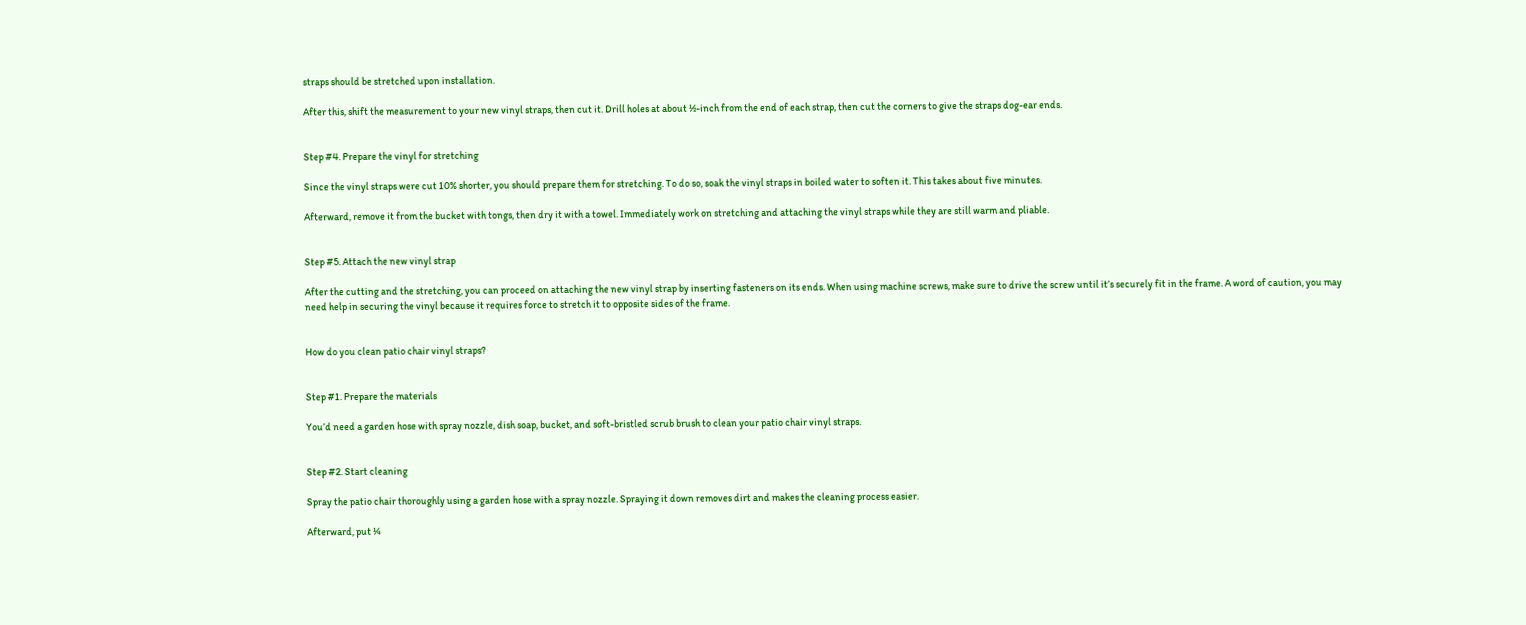straps should be stretched upon installation.

After this, shift the measurement to your new vinyl straps, then cut it. Drill holes at about ½-inch from the end of each strap, then cut the corners to give the straps dog-ear ends.


Step #4. Prepare the vinyl for stretching

Since the vinyl straps were cut 10% shorter, you should prepare them for stretching. To do so, soak the vinyl straps in boiled water to soften it. This takes about five minutes.

Afterward, remove it from the bucket with tongs, then dry it with a towel. Immediately work on stretching and attaching the vinyl straps while they are still warm and pliable.


Step #5. Attach the new vinyl strap

After the cutting and the stretching, you can proceed on attaching the new vinyl strap by inserting fasteners on its ends. When using machine screws, make sure to drive the screw until it’s securely fit in the frame. A word of caution, you may need help in securing the vinyl because it requires force to stretch it to opposite sides of the frame.


How do you clean patio chair vinyl straps?


Step #1. Prepare the materials

You’d need a garden hose with spray nozzle, dish soap, bucket, and soft-bristled scrub brush to clean your patio chair vinyl straps.


Step #2. Start cleaning

Spray the patio chair thoroughly using a garden hose with a spray nozzle. Spraying it down removes dirt and makes the cleaning process easier.

Afterward, put ¼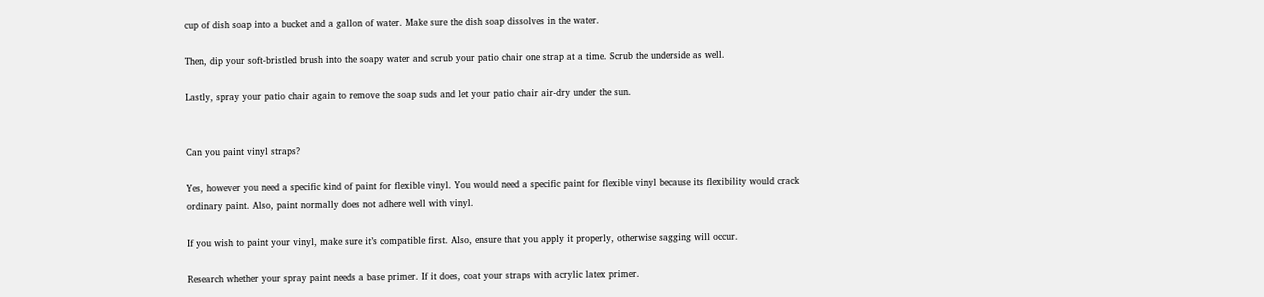cup of dish soap into a bucket and a gallon of water. Make sure the dish soap dissolves in the water.

Then, dip your soft-bristled brush into the soapy water and scrub your patio chair one strap at a time. Scrub the underside as well.

Lastly, spray your patio chair again to remove the soap suds and let your patio chair air-dry under the sun.


Can you paint vinyl straps?

Yes, however you need a specific kind of paint for flexible vinyl. You would need a specific paint for flexible vinyl because its flexibility would crack ordinary paint. Also, paint normally does not adhere well with vinyl.

If you wish to paint your vinyl, make sure it’s compatible first. Also, ensure that you apply it properly, otherwise sagging will occur.

Research whether your spray paint needs a base primer. If it does, coat your straps with acrylic latex primer.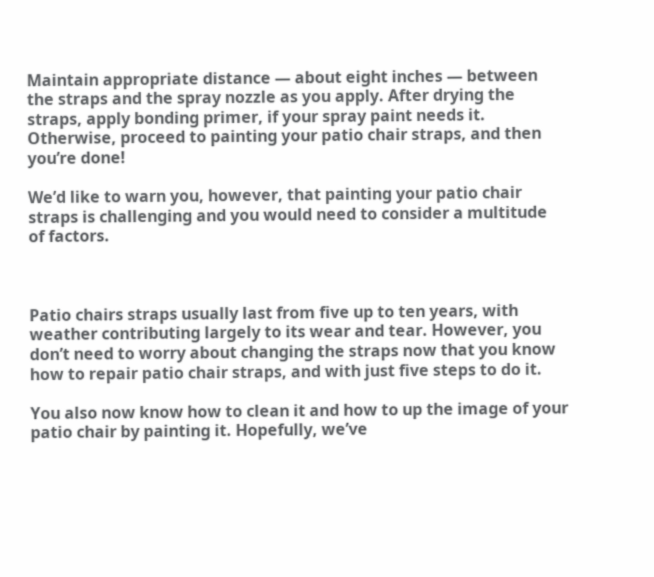Maintain appropriate distance — about eight inches — between the straps and the spray nozzle as you apply. After drying the straps, apply bonding primer, if your spray paint needs it. Otherwise, proceed to painting your patio chair straps, and then you’re done!

We’d like to warn you, however, that painting your patio chair straps is challenging and you would need to consider a multitude of factors.



Patio chairs straps usually last from five up to ten years, with weather contributing largely to its wear and tear. However, you don’t need to worry about changing the straps now that you know how to repair patio chair straps, and with just five steps to do it.

You also now know how to clean it and how to up the image of your patio chair by painting it. Hopefully, we’ve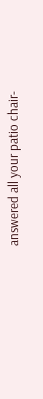answered all your patio chair-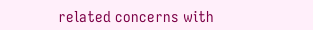related concerns with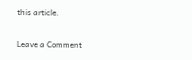this article.

Leave a Comment